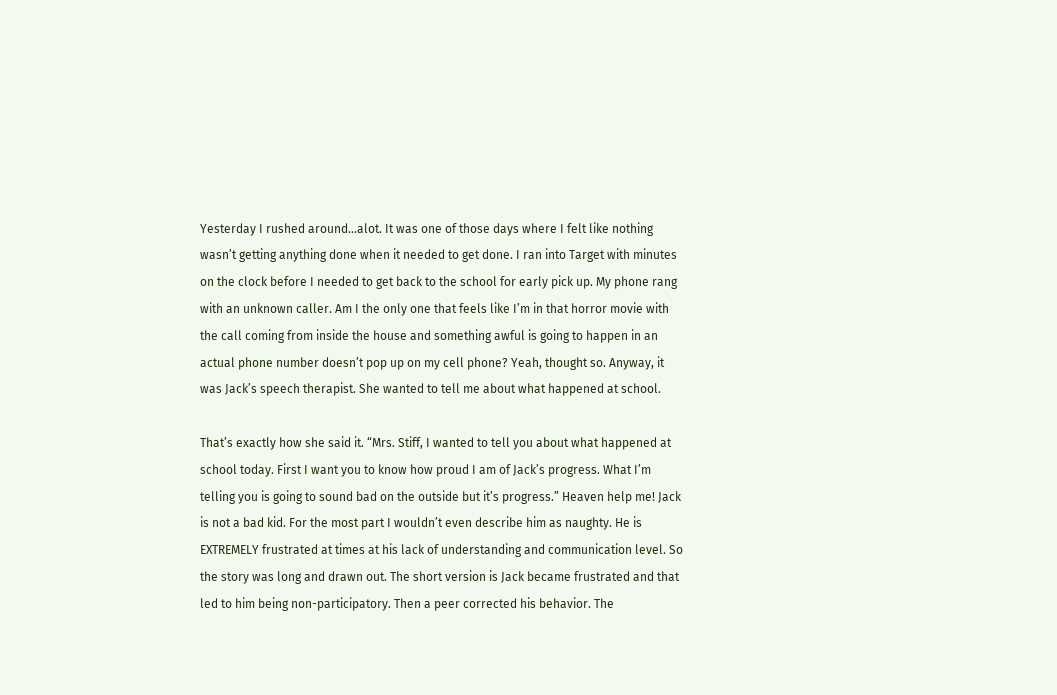Yesterday I rushed around…alot. It was one of those days where I felt like nothing wasn’t getting anything done when it needed to get done. I ran into Target with minutes on the clock before I needed to get back to the school for early pick up. My phone rang with an unknown caller. Am I the only one that feels like I’m in that horror movie with the call coming from inside the house and something awful is going to happen in an actual phone number doesn’t pop up on my cell phone? Yeah, thought so. Anyway, it was Jack’s speech therapist. She wanted to tell me about what happened at school.

That’s exactly how she said it. “Mrs. Stiff, I wanted to tell you about what happened at school today. First I want you to know how proud I am of Jack’s progress. What I’m telling you is going to sound bad on the outside but it’s progress.” Heaven help me! Jack is not a bad kid. For the most part I wouldn’t even describe him as naughty. He is EXTREMELY frustrated at times at his lack of understanding and communication level. So the story was long and drawn out. The short version is Jack became frustrated and that led to him being non-participatory. Then a peer corrected his behavior. The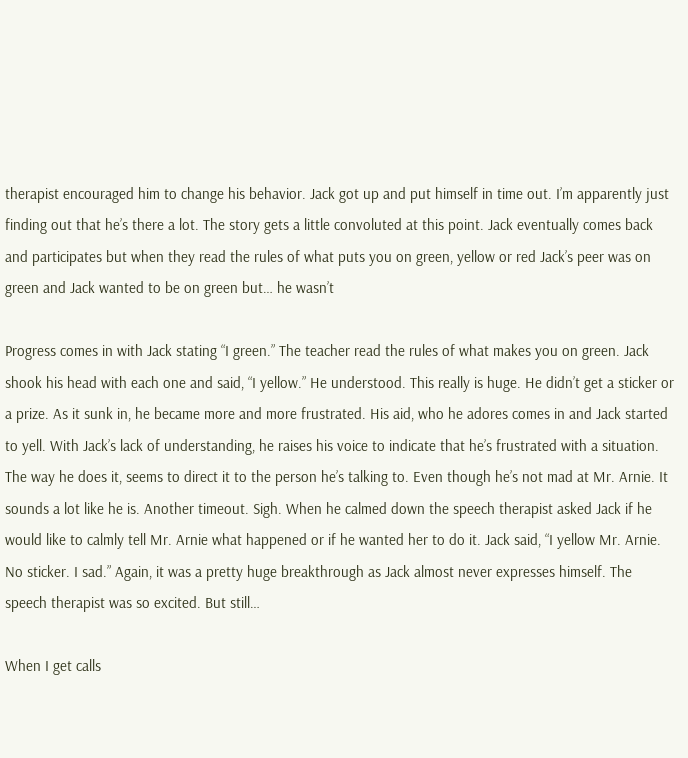therapist encouraged him to change his behavior. Jack got up and put himself in time out. I’m apparently just finding out that he’s there a lot. The story gets a little convoluted at this point. Jack eventually comes back and participates but when they read the rules of what puts you on green, yellow or red Jack’s peer was on green and Jack wanted to be on green but… he wasn’t

Progress comes in with Jack stating “I green.” The teacher read the rules of what makes you on green. Jack shook his head with each one and said, “I yellow.” He understood. This really is huge. He didn’t get a sticker or a prize. As it sunk in, he became more and more frustrated. His aid, who he adores comes in and Jack started to yell. With Jack’s lack of understanding, he raises his voice to indicate that he’s frustrated with a situation. The way he does it, seems to direct it to the person he’s talking to. Even though he’s not mad at Mr. Arnie. It sounds a lot like he is. Another timeout. Sigh. When he calmed down the speech therapist asked Jack if he would like to calmly tell Mr. Arnie what happened or if he wanted her to do it. Jack said, “I yellow Mr. Arnie. No sticker. I sad.” Again, it was a pretty huge breakthrough as Jack almost never expresses himself. The speech therapist was so excited. But still…

When I get calls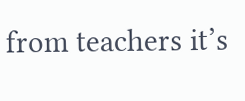from teachers it’s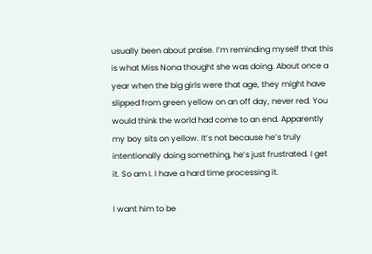usually been about praise. I’m reminding myself that this is what Miss Nona thought she was doing. About once a year when the big girls were that age, they might have slipped from green yellow on an off day, never red. You would think the world had come to an end. Apparently my boy sits on yellow. It’s not because he’s truly intentionally doing something, he’s just frustrated. I get it. So am I. I have a hard time processing it.

I want him to be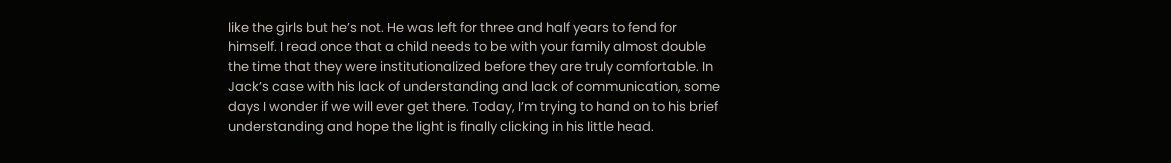like the girls but he’s not. He was left for three and half years to fend for himself. I read once that a child needs to be with your family almost double the time that they were institutionalized before they are truly comfortable. In Jack’s case with his lack of understanding and lack of communication, some days I wonder if we will ever get there. Today, I’m trying to hand on to his brief understanding and hope the light is finally clicking in his little head.